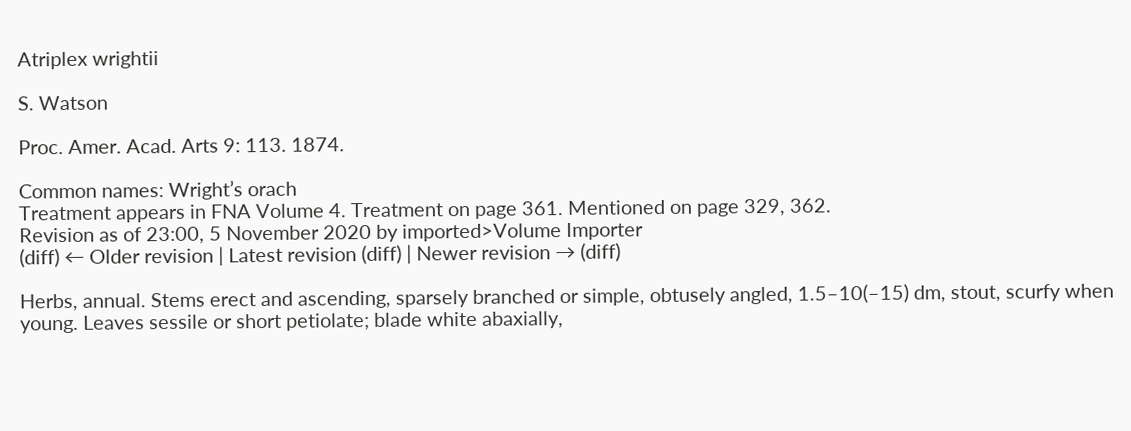Atriplex wrightii

S. Watson

Proc. Amer. Acad. Arts 9: 113. 1874.

Common names: Wright’s orach
Treatment appears in FNA Volume 4. Treatment on page 361. Mentioned on page 329, 362.
Revision as of 23:00, 5 November 2020 by imported>Volume Importer
(diff) ← Older revision | Latest revision (diff) | Newer revision → (diff)

Herbs, annual. Stems erect and ascending, sparsely branched or simple, obtusely angled, 1.5–10(–15) dm, stout, scurfy when young. Leaves sessile or short petiolate; blade white abaxially,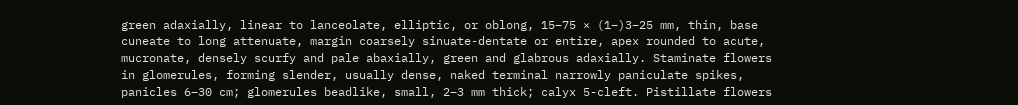green adaxially, linear to lanceolate, elliptic, or oblong, 15–75 × (1–)3–25 mm, thin, base cuneate to long attenuate, margin coarsely sinuate-dentate or entire, apex rounded to acute, mucronate, densely scurfy and pale abaxially, green and glabrous adaxially. Staminate flowers in glomerules, forming slender, usually dense, naked terminal narrowly paniculate spikes, panicles 6–30 cm; glomerules beadlike, small, 2–3 mm thick; calyx 5-cleft. Pistillate flowers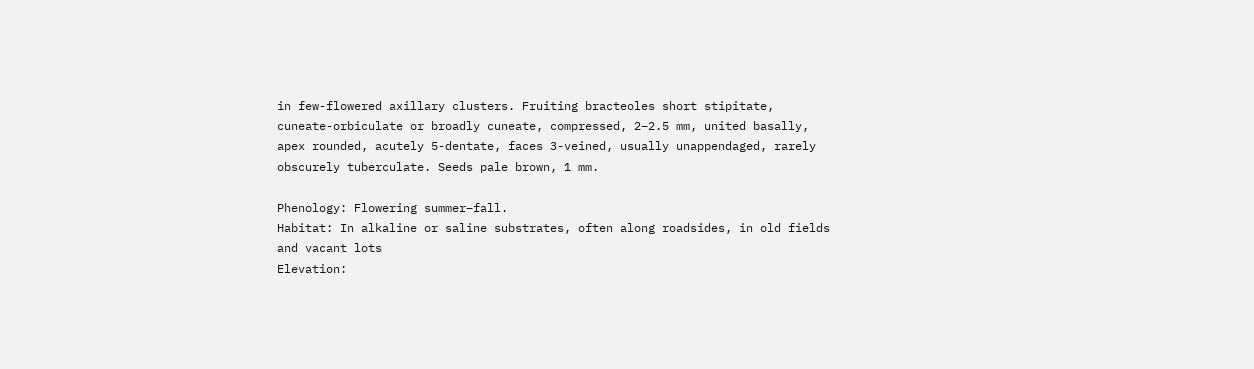in few-flowered axillary clusters. Fruiting bracteoles short stipitate, cuneate-orbiculate or broadly cuneate, compressed, 2–2.5 mm, united basally, apex rounded, acutely 5-dentate, faces 3-veined, usually unappendaged, rarely obscurely tuberculate. Seeds pale brown, 1 mm.

Phenology: Flowering summer–fall.
Habitat: In alkaline or saline substrates, often along roadsides, in old fields and vacant lots
Elevation: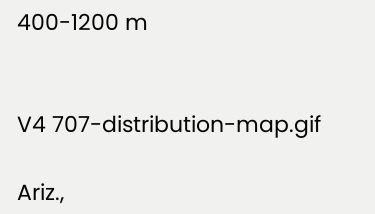400-1200 m


V4 707-distribution-map.gif

Ariz.,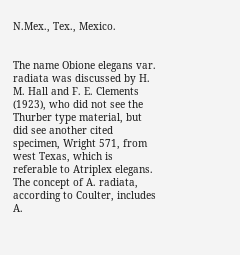N.Mex., Tex., Mexico.


The name Obione elegans var. radiata was discussed by H. M. Hall and F. E. Clements (1923), who did not see the Thurber type material, but did see another cited specimen, Wright 571, from west Texas, which is referable to Atriplex elegans. The concept of A. radiata, according to Coulter, includes A.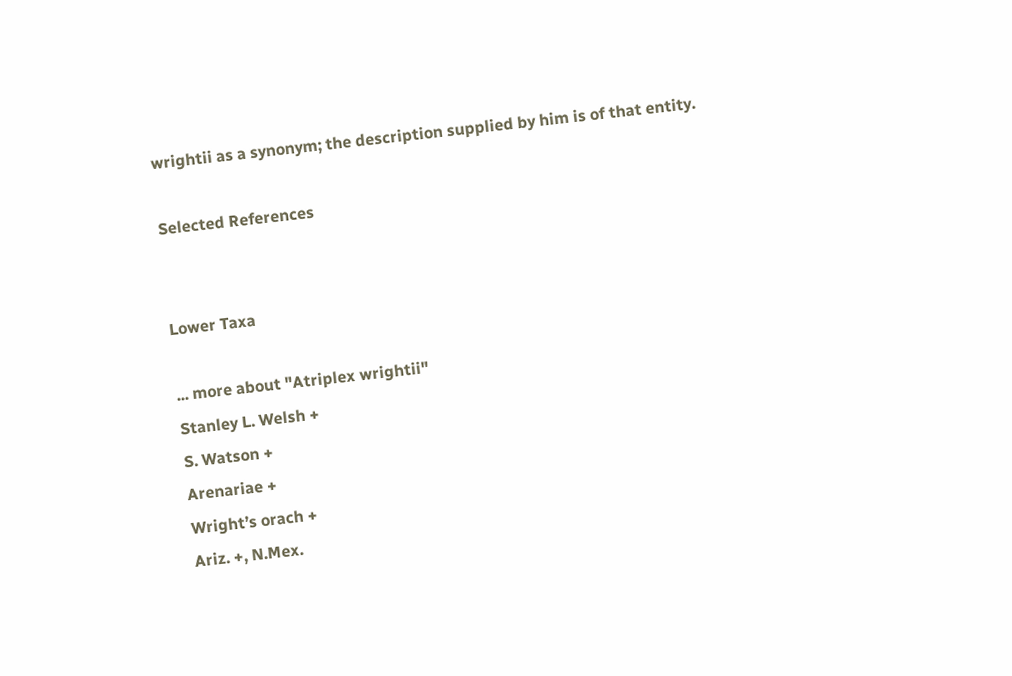wrightii as a synonym; the description supplied by him is of that entity.

Selected References


Lower Taxa

... more about "Atriplex wrightii"
Stanley L. Welsh +
S. Watson +
Arenariae +
Wright’s orach +
Ariz. +, N.Mex.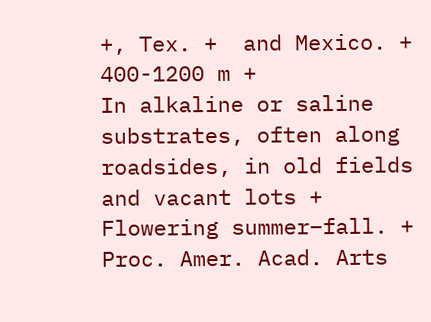+, Tex. +  and Mexico. +
400-1200 m +
In alkaline or saline substrates, often along roadsides, in old fields and vacant lots +
Flowering summer–fall. +
Proc. Amer. Acad. Arts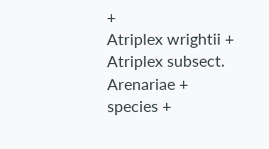+
Atriplex wrightii +
Atriplex subsect. Arenariae +
species +